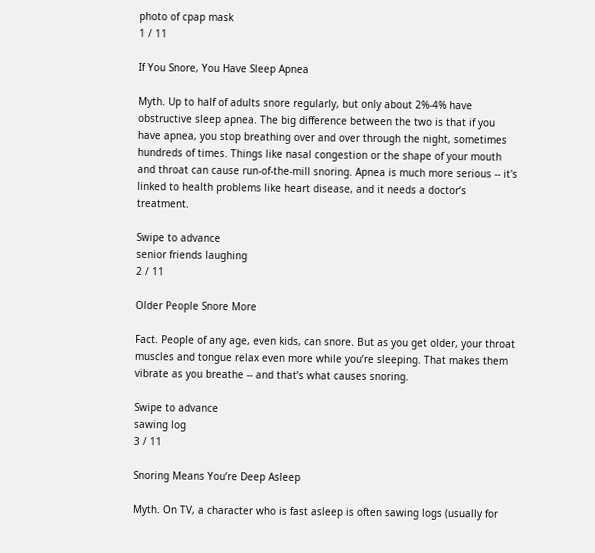photo of cpap mask
1 / 11

If You Snore, You Have Sleep Apnea

Myth. Up to half of adults snore regularly, but only about 2%-4% have obstructive sleep apnea. The big difference between the two is that if you have apnea, you stop breathing over and over through the night, sometimes hundreds of times. Things like nasal congestion or the shape of your mouth and throat can cause run-of-the-mill snoring. Apnea is much more serious -- it's linked to health problems like heart disease, and it needs a doctor’s treatment.

Swipe to advance
senior friends laughing
2 / 11

Older People Snore More

Fact. People of any age, even kids, can snore. But as you get older, your throat muscles and tongue relax even more while you’re sleeping. That makes them vibrate as you breathe -- and that’s what causes snoring.

Swipe to advance
sawing log
3 / 11

Snoring Means You’re Deep Asleep

Myth. On TV, a character who is fast asleep is often sawing logs (usually for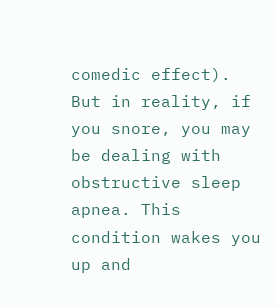comedic effect). But in reality, if you snore, you may be dealing with obstructive sleep apnea. This condition wakes you up and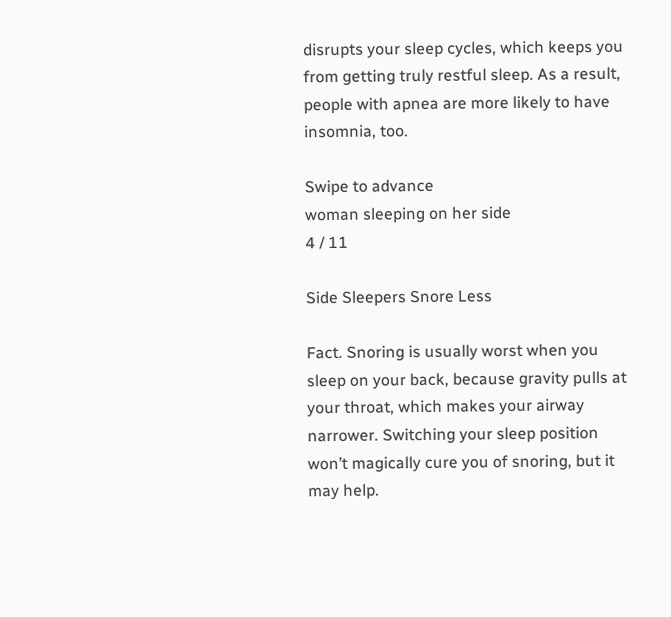disrupts your sleep cycles, which keeps you from getting truly restful sleep. As a result, people with apnea are more likely to have insomnia, too.

Swipe to advance
woman sleeping on her side
4 / 11

Side Sleepers Snore Less

Fact. Snoring is usually worst when you sleep on your back, because gravity pulls at your throat, which makes your airway narrower. Switching your sleep position won’t magically cure you of snoring, but it may help.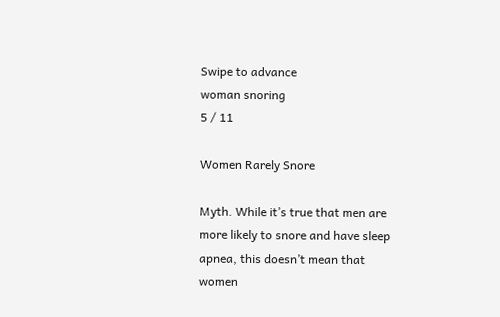Swipe to advance
woman snoring
5 / 11

Women Rarely Snore

Myth. While it’s true that men are more likely to snore and have sleep apnea, this doesn’t mean that women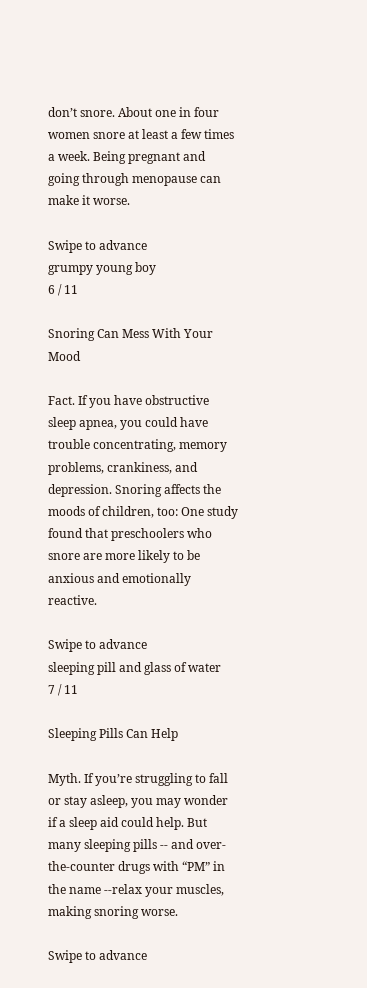don’t snore. About one in four women snore at least a few times a week. Being pregnant and going through menopause can make it worse.

Swipe to advance
grumpy young boy
6 / 11

Snoring Can Mess With Your Mood

Fact. If you have obstructive sleep apnea, you could have trouble concentrating, memory problems, crankiness, and depression. Snoring affects the moods of children, too: One study found that preschoolers who snore are more likely to be anxious and emotionally reactive.

Swipe to advance
sleeping pill and glass of water
7 / 11

Sleeping Pills Can Help

Myth. If you’re struggling to fall or stay asleep, you may wonder if a sleep aid could help. But many sleeping pills -- and over-the-counter drugs with “PM” in the name --relax your muscles, making snoring worse.

Swipe to advance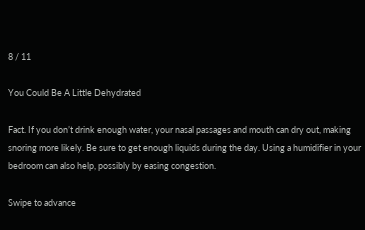8 / 11

You Could Be A Little Dehydrated

Fact. If you don’t drink enough water, your nasal passages and mouth can dry out, making snoring more likely. Be sure to get enough liquids during the day. Using a humidifier in your bedroom can also help, possibly by easing congestion.

Swipe to advance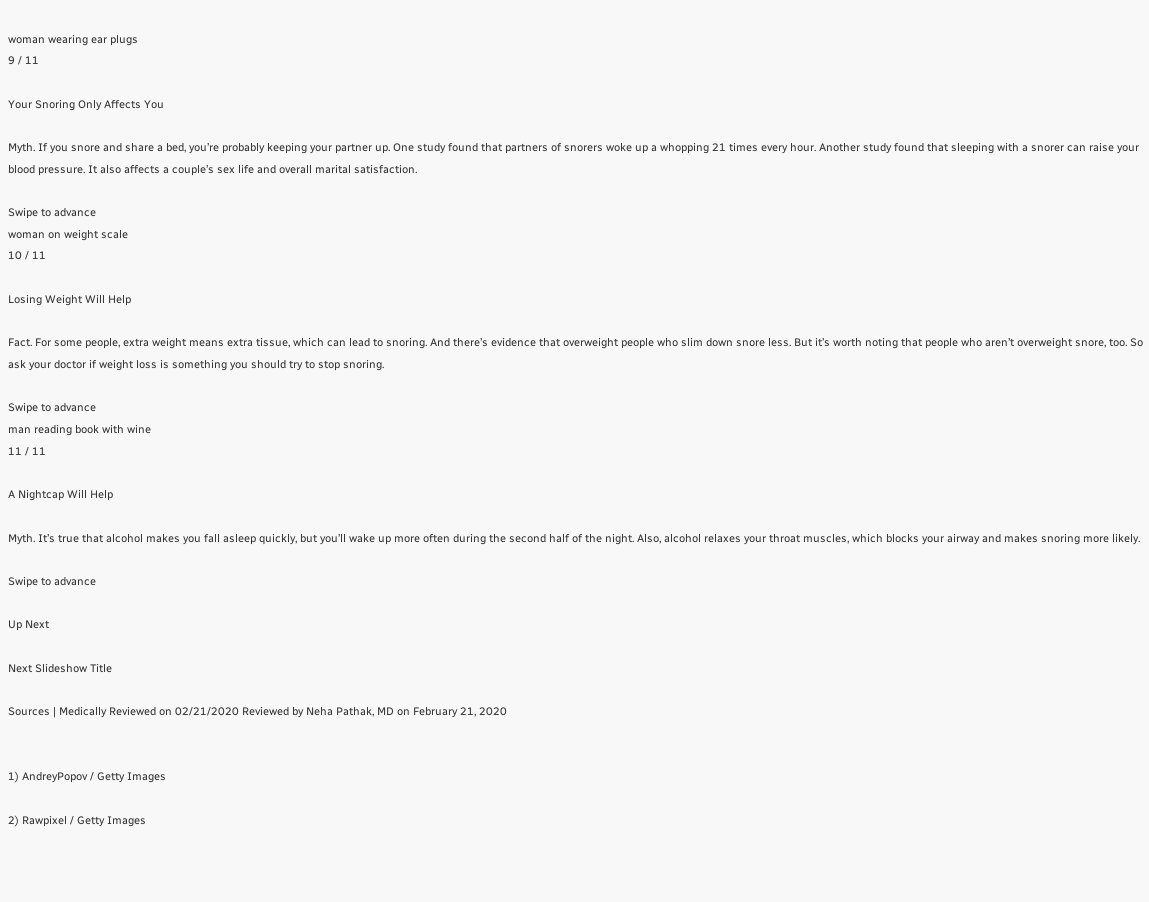woman wearing ear plugs
9 / 11

Your Snoring Only Affects You

Myth. If you snore and share a bed, you’re probably keeping your partner up. One study found that partners of snorers woke up a whopping 21 times every hour. Another study found that sleeping with a snorer can raise your blood pressure. It also affects a couple’s sex life and overall marital satisfaction.

Swipe to advance
woman on weight scale
10 / 11

Losing Weight Will Help

Fact. For some people, extra weight means extra tissue, which can lead to snoring. And there’s evidence that overweight people who slim down snore less. But it’s worth noting that people who aren’t overweight snore, too. So ask your doctor if weight loss is something you should try to stop snoring.

Swipe to advance
man reading book with wine
11 / 11

A Nightcap Will Help

Myth. It’s true that alcohol makes you fall asleep quickly, but you’ll wake up more often during the second half of the night. Also, alcohol relaxes your throat muscles, which blocks your airway and makes snoring more likely.

Swipe to advance

Up Next

Next Slideshow Title

Sources | Medically Reviewed on 02/21/2020 Reviewed by Neha Pathak, MD on February 21, 2020


1) AndreyPopov / Getty Images

2) Rawpixel / Getty Images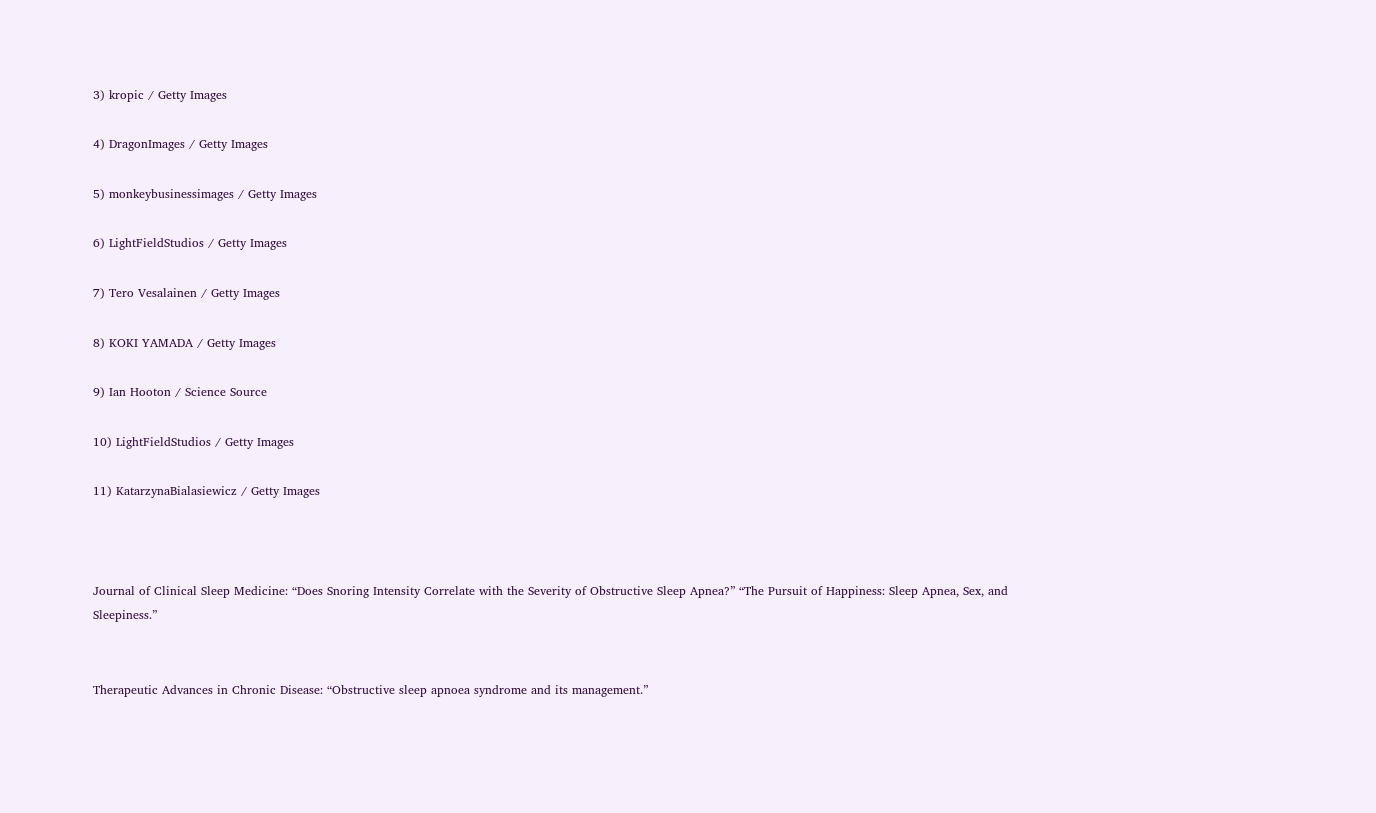3) kropic / Getty Images

4) DragonImages / Getty Images

5) monkeybusinessimages / Getty Images

6) LightFieldStudios / Getty Images

7) Tero Vesalainen / Getty Images

8) KOKI YAMADA / Getty Images

9) Ian Hooton / Science Source

10) LightFieldStudios / Getty Images

11) KatarzynaBialasiewicz / Getty Images



Journal of Clinical Sleep Medicine: “Does Snoring Intensity Correlate with the Severity of Obstructive Sleep Apnea?” “The Pursuit of Happiness: Sleep Apnea, Sex, and Sleepiness.”


Therapeutic Advances in Chronic Disease: “Obstructive sleep apnoea syndrome and its management.”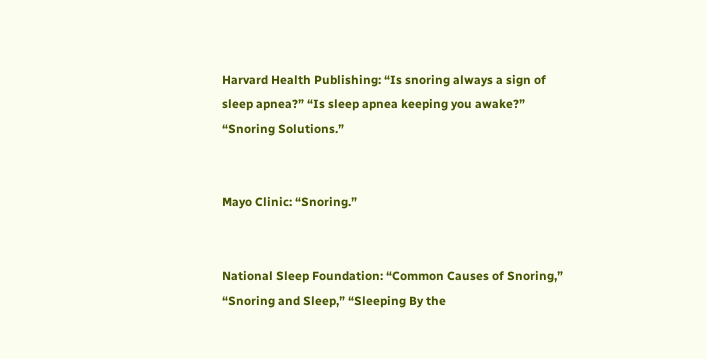Harvard Health Publishing: “Is snoring always a sign of sleep apnea?” “Is sleep apnea keeping you awake?” “Snoring Solutions.”


Mayo Clinic: “Snoring.”


National Sleep Foundation: “Common Causes of Snoring,” “Snoring and Sleep,” “Sleeping By the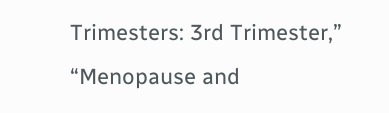Trimesters: 3rd Trimester,” “Menopause and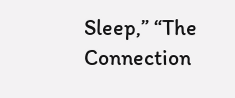Sleep,” “The Connection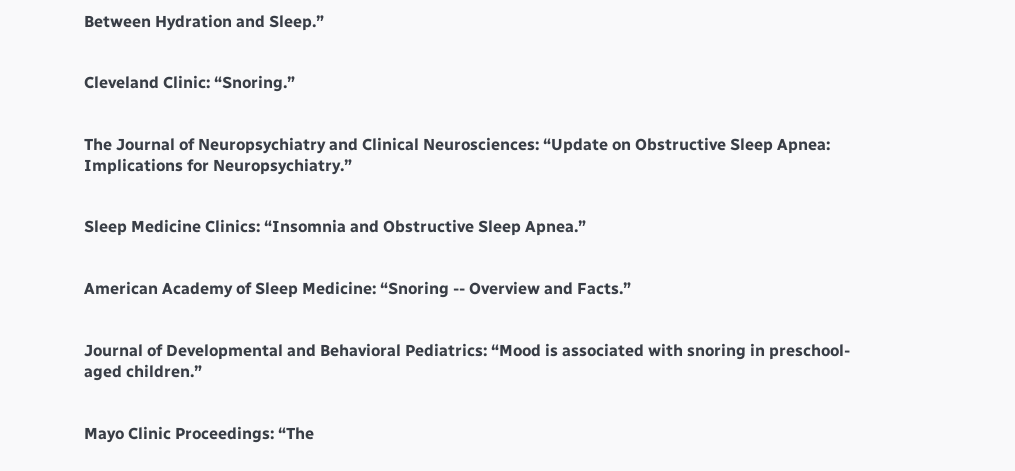Between Hydration and Sleep.”


Cleveland Clinic: “Snoring.”


The Journal of Neuropsychiatry and Clinical Neurosciences: “Update on Obstructive Sleep Apnea: Implications for Neuropsychiatry.”


Sleep Medicine Clinics: “Insomnia and Obstructive Sleep Apnea.”


American Academy of Sleep Medicine: “Snoring -- Overview and Facts.”


Journal of Developmental and Behavioral Pediatrics: “Mood is associated with snoring in preschool-aged children.”


Mayo Clinic Proceedings: “The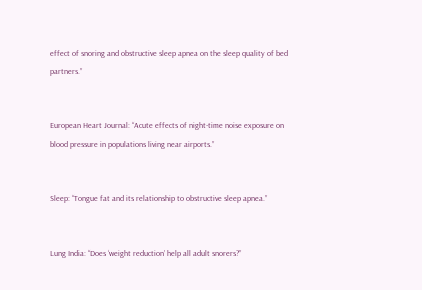effect of snoring and obstructive sleep apnea on the sleep quality of bed partners.”


European Heart Journal: “Acute effects of night-time noise exposure on blood pressure in populations living near airports.”


Sleep: “Tongue fat and its relationship to obstructive sleep apnea.”


Lung India: “Does ‘weight reduction’ help all adult snorers?”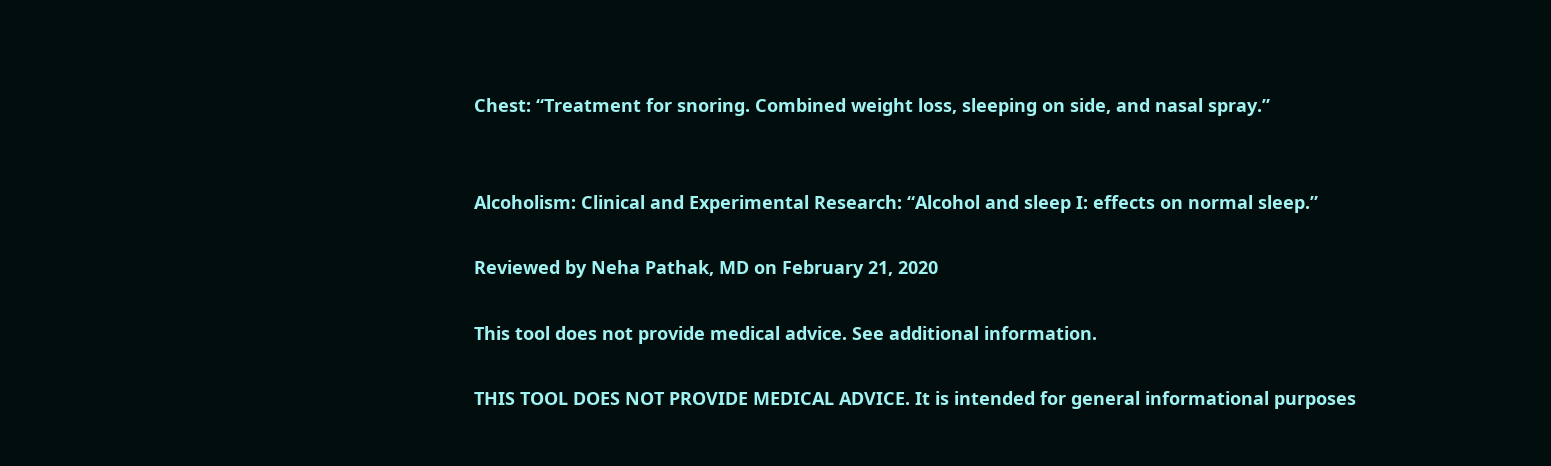Chest: “Treatment for snoring. Combined weight loss, sleeping on side, and nasal spray.”


Alcoholism: Clinical and Experimental Research: “Alcohol and sleep I: effects on normal sleep.”

Reviewed by Neha Pathak, MD on February 21, 2020

This tool does not provide medical advice. See additional information.

THIS TOOL DOES NOT PROVIDE MEDICAL ADVICE. It is intended for general informational purposes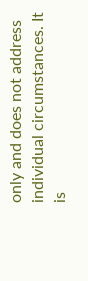only and does not address individual circumstances. It is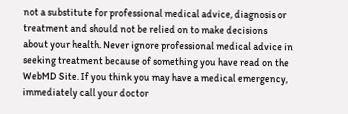not a substitute for professional medical advice, diagnosis or treatment and should not be relied on to make decisions about your health. Never ignore professional medical advice in seeking treatment because of something you have read on the WebMD Site. If you think you may have a medical emergency, immediately call your doctor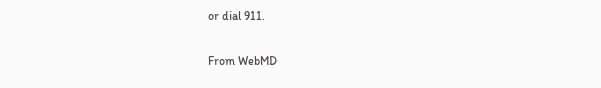or dial 911.

From WebMD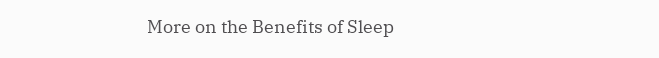More on the Benefits of Sleep